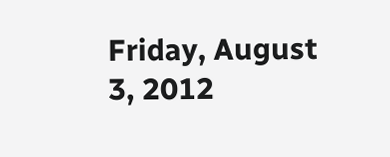Friday, August 3, 2012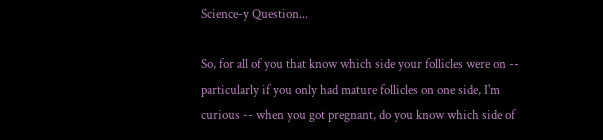Science-y Question...

So, for all of you that know which side your follicles were on -- particularly if you only had mature follicles on one side, I'm curious -- when you got pregnant, do you know which side of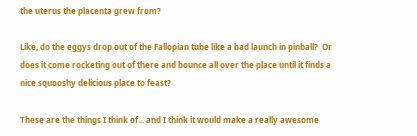the uterus the placenta grew from?

Like, do the eggys drop out of the Fallopian tube like a bad launch in pinball?  Or does it come rocketing out of there and bounce all over the place until it finds a nice squooshy delicious place to feast?

These are the things I think of... and I think it would make a really awesome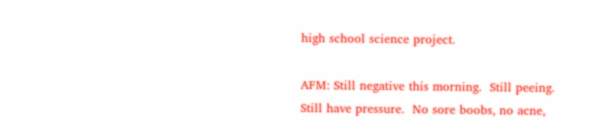high school science project.

AFM: Still negative this morning.  Still peeing.  Still have pressure.  No sore boobs, no acne,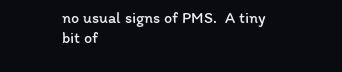no usual signs of PMS.  A tiny bit of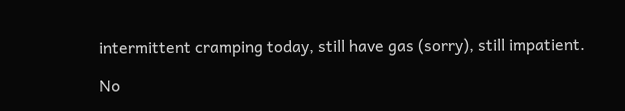intermittent cramping today, still have gas (sorry), still impatient.

No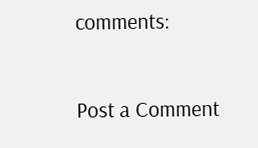comments:

Post a Comment